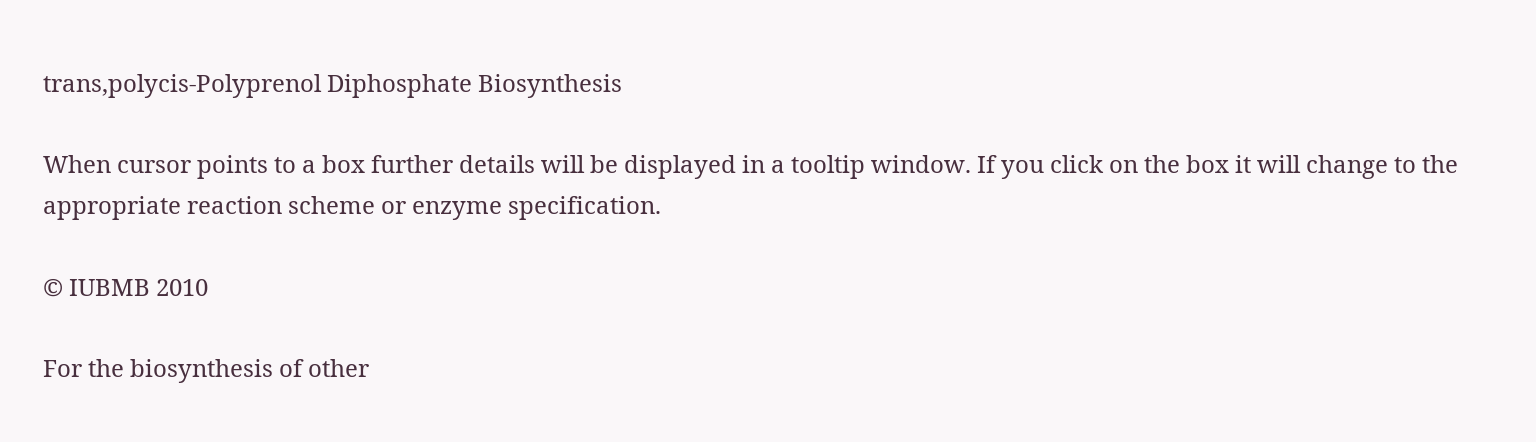trans,polycis-Polyprenol Diphosphate Biosynthesis

When cursor points to a box further details will be displayed in a tooltip window. If you click on the box it will change to the appropriate reaction scheme or enzyme specification.

© IUBMB 2010

For the biosynthesis of other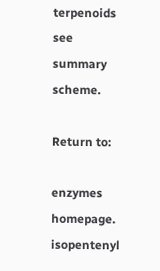terpenoids see summary scheme.

Return to:

enzymes homepage.
isopentenyl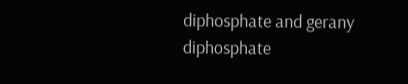diphosphate and gerany diphosphate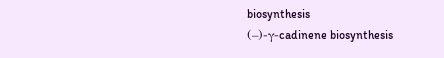biosynthesis
(–)-γ-cadinene biosynthesis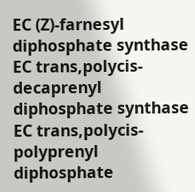EC (Z)-farnesyl diphosphate synthase
EC trans,polycis-decaprenyl diphosphate synthase
EC trans,polycis-polyprenyl diphosphate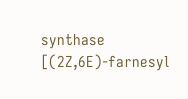synthase [(2Z,6E)-farnesyl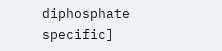diphosphate specific]